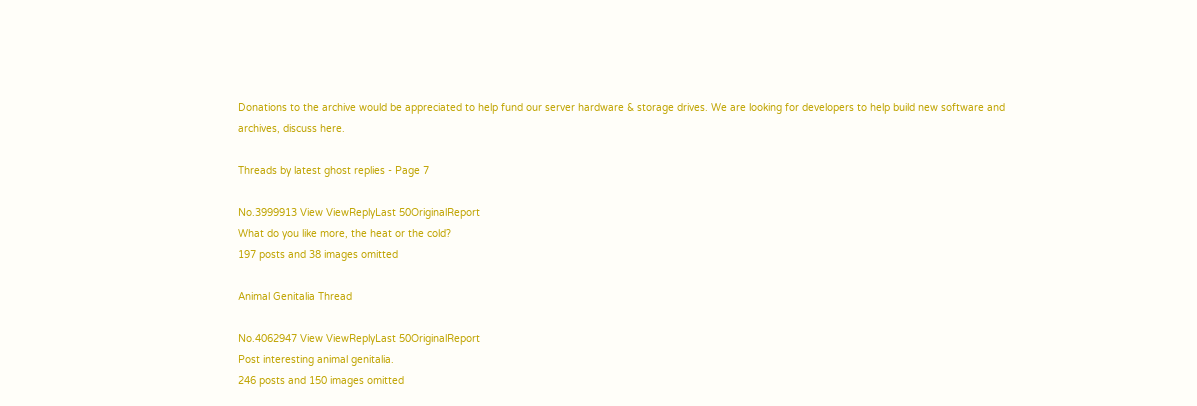Donations to the archive would be appreciated to help fund our server hardware & storage drives. We are looking for developers to help build new software and archives, discuss here.

Threads by latest ghost replies - Page 7

No.3999913 View ViewReplyLast 50OriginalReport
What do you like more, the heat or the cold?
197 posts and 38 images omitted

Animal Genitalia Thread

No.4062947 View ViewReplyLast 50OriginalReport
Post interesting animal genitalia.
246 posts and 150 images omitted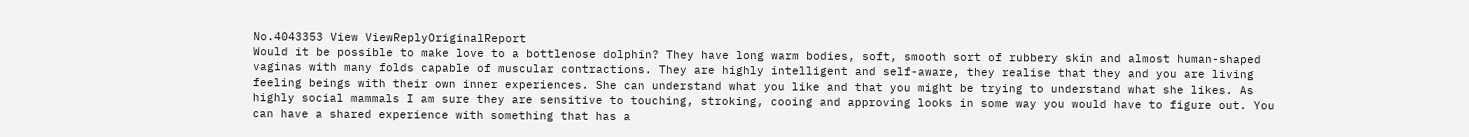No.4043353 View ViewReplyOriginalReport
Would it be possible to make love to a bottlenose dolphin? They have long warm bodies, soft, smooth sort of rubbery skin and almost human-shaped vaginas with many folds capable of muscular contractions. They are highly intelligent and self-aware, they realise that they and you are living feeling beings with their own inner experiences. She can understand what you like and that you might be trying to understand what she likes. As highly social mammals I am sure they are sensitive to touching, stroking, cooing and approving looks in some way you would have to figure out. You can have a shared experience with something that has a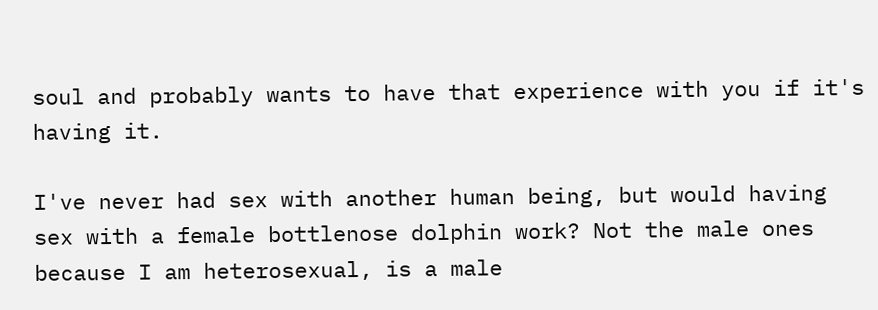soul and probably wants to have that experience with you if it's having it.

I've never had sex with another human being, but would having sex with a female bottlenose dolphin work? Not the male ones because I am heterosexual, is a male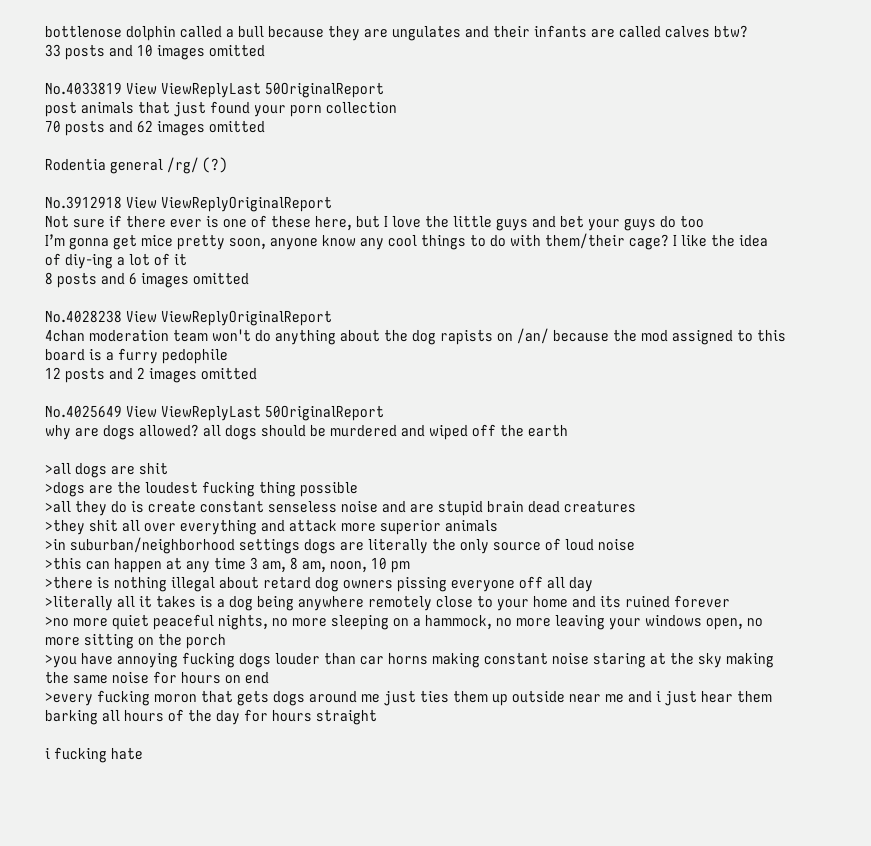bottlenose dolphin called a bull because they are ungulates and their infants are called calves btw?
33 posts and 10 images omitted

No.4033819 View ViewReplyLast 50OriginalReport
post animals that just found your porn collection
70 posts and 62 images omitted

Rodentia general /rg/ (?)

No.3912918 View ViewReplyOriginalReport
Not sure if there ever is one of these here, but I love the little guys and bet your guys do too
I’m gonna get mice pretty soon, anyone know any cool things to do with them/their cage? I like the idea of diy-ing a lot of it
8 posts and 6 images omitted

No.4028238 View ViewReplyOriginalReport
4chan moderation team won't do anything about the dog rapists on /an/ because the mod assigned to this board is a furry pedophile
12 posts and 2 images omitted

No.4025649 View ViewReplyLast 50OriginalReport
why are dogs allowed? all dogs should be murdered and wiped off the earth

>all dogs are shit
>dogs are the loudest fucking thing possible
>all they do is create constant senseless noise and are stupid brain dead creatures
>they shit all over everything and attack more superior animals
>in suburban/neighborhood settings dogs are literally the only source of loud noise
>this can happen at any time 3 am, 8 am, noon, 10 pm
>there is nothing illegal about retard dog owners pissing everyone off all day
>literally all it takes is a dog being anywhere remotely close to your home and its ruined forever
>no more quiet peaceful nights, no more sleeping on a hammock, no more leaving your windows open, no more sitting on the porch
>you have annoying fucking dogs louder than car horns making constant noise staring at the sky making the same noise for hours on end
>every fucking moron that gets dogs around me just ties them up outside near me and i just hear them barking all hours of the day for hours straight

i fucking hate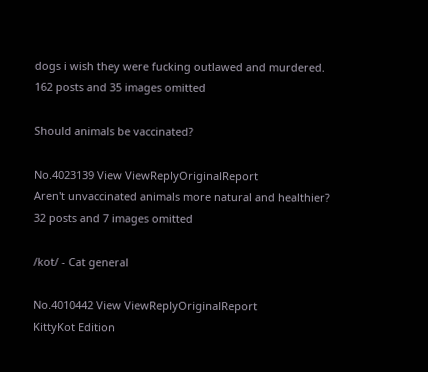dogs i wish they were fucking outlawed and murdered.
162 posts and 35 images omitted

Should animals be vaccinated?

No.4023139 View ViewReplyOriginalReport
Aren't unvaccinated animals more natural and healthier?
32 posts and 7 images omitted

/kot/ - Cat general

No.4010442 View ViewReplyOriginalReport
KittyKot Edition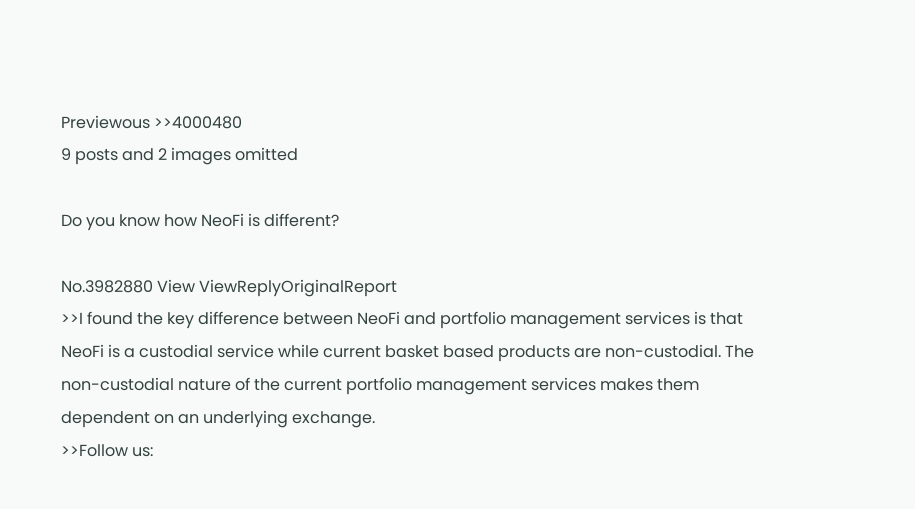Previewous >>4000480
9 posts and 2 images omitted

Do you know how NeoFi is different?

No.3982880 View ViewReplyOriginalReport
>>I found the key difference between NeoFi and portfolio management services is that NeoFi is a custodial service while current basket based products are non-custodial. The non-custodial nature of the current portfolio management services makes them dependent on an underlying exchange.
>>Follow us: